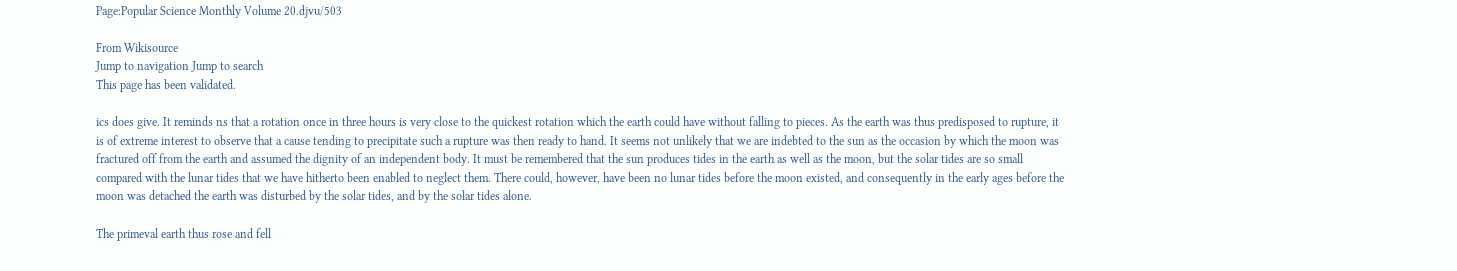Page:Popular Science Monthly Volume 20.djvu/503

From Wikisource
Jump to navigation Jump to search
This page has been validated.

ics does give. It reminds ns that a rotation once in three hours is very close to the quickest rotation which the earth could have without falling to pieces. As the earth was thus predisposed to rupture, it is of extreme interest to observe that a cause tending to precipitate such a rupture was then ready to hand. It seems not unlikely that we are indebted to the sun as the occasion by which the moon was fractured off from the earth and assumed the dignity of an independent body. It must be remembered that the sun produces tides in the earth as well as the moon, but the solar tides are so small compared with the lunar tides that we have hitherto been enabled to neglect them. There could, however, have been no lunar tides before the moon existed, and consequently in the early ages before the moon was detached the earth was disturbed by the solar tides, and by the solar tides alone.

The primeval earth thus rose and fell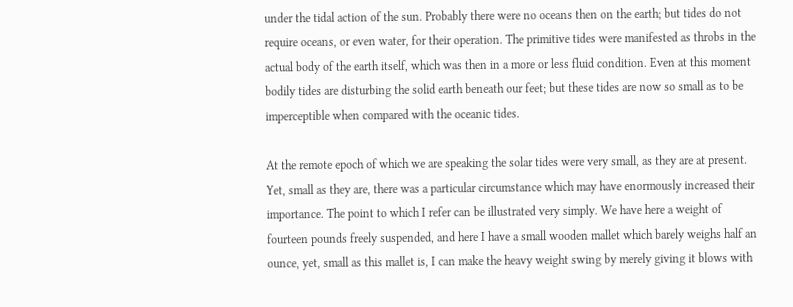under the tidal action of the sun. Probably there were no oceans then on the earth; but tides do not require oceans, or even water, for their operation. The primitive tides were manifested as throbs in the actual body of the earth itself, which was then in a more or less fluid condition. Even at this moment bodily tides are disturbing the solid earth beneath our feet; but these tides are now so small as to be imperceptible when compared with the oceanic tides.

At the remote epoch of which we are speaking the solar tides were very small, as they are at present. Yet, small as they are, there was a particular circumstance which may have enormously increased their importance. The point to which I refer can be illustrated very simply. We have here a weight of fourteen pounds freely suspended, and here I have a small wooden mallet which barely weighs half an ounce, yet, small as this mallet is, I can make the heavy weight swing by merely giving it blows with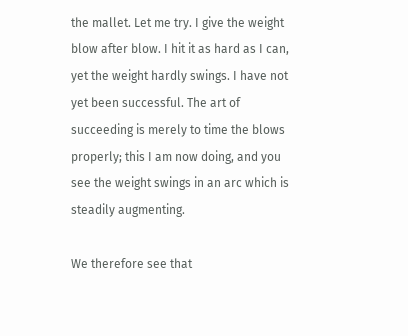the mallet. Let me try. I give the weight blow after blow. I hit it as hard as I can, yet the weight hardly swings. I have not yet been successful. The art of succeeding is merely to time the blows properly; this I am now doing, and you see the weight swings in an arc which is steadily augmenting.

We therefore see that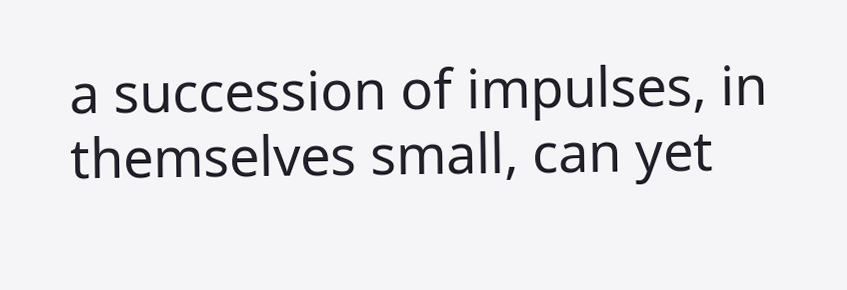a succession of impulses, in themselves small, can yet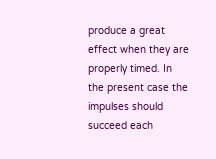produce a great effect when they are properly timed. In the present case the impulses should succeed each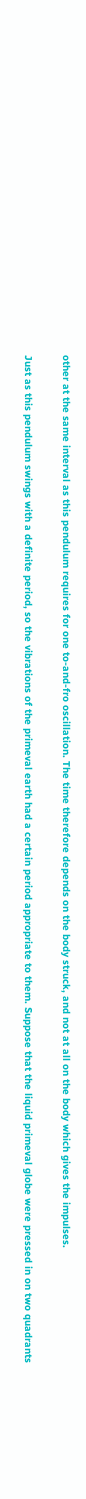other at the same interval as this pendulum requires for one to-and-fro oscillation. The time therefore depends on the body struck, and not at all on the body which gives the impulses.

Just as this pendulum swings with a definite period, so the vibrations of the primeval earth had a certain period appropriate to them. Suppose that the liquid primeval globe were pressed in on two quadrants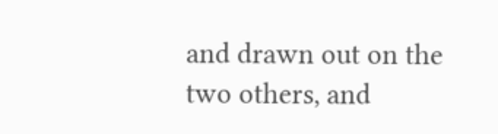and drawn out on the two others, and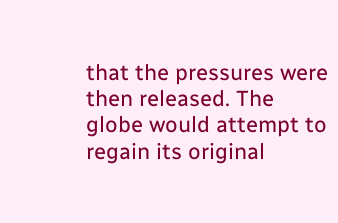that the pressures were then released. The globe would attempt to regain its original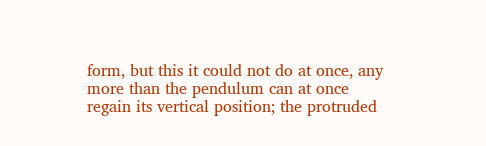form, but this it could not do at once, any more than the pendulum can at once regain its vertical position; the protruded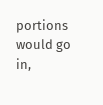portions would go in,